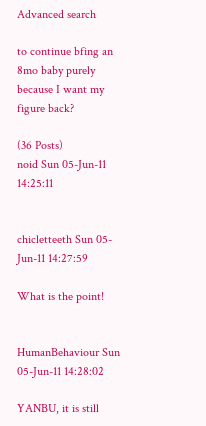Advanced search

to continue bfing an 8mo baby purely because I want my figure back?

(36 Posts)
noid Sun 05-Jun-11 14:25:11


chicletteeth Sun 05-Jun-11 14:27:59

What is the point!


HumanBehaviour Sun 05-Jun-11 14:28:02

YANBU, it is still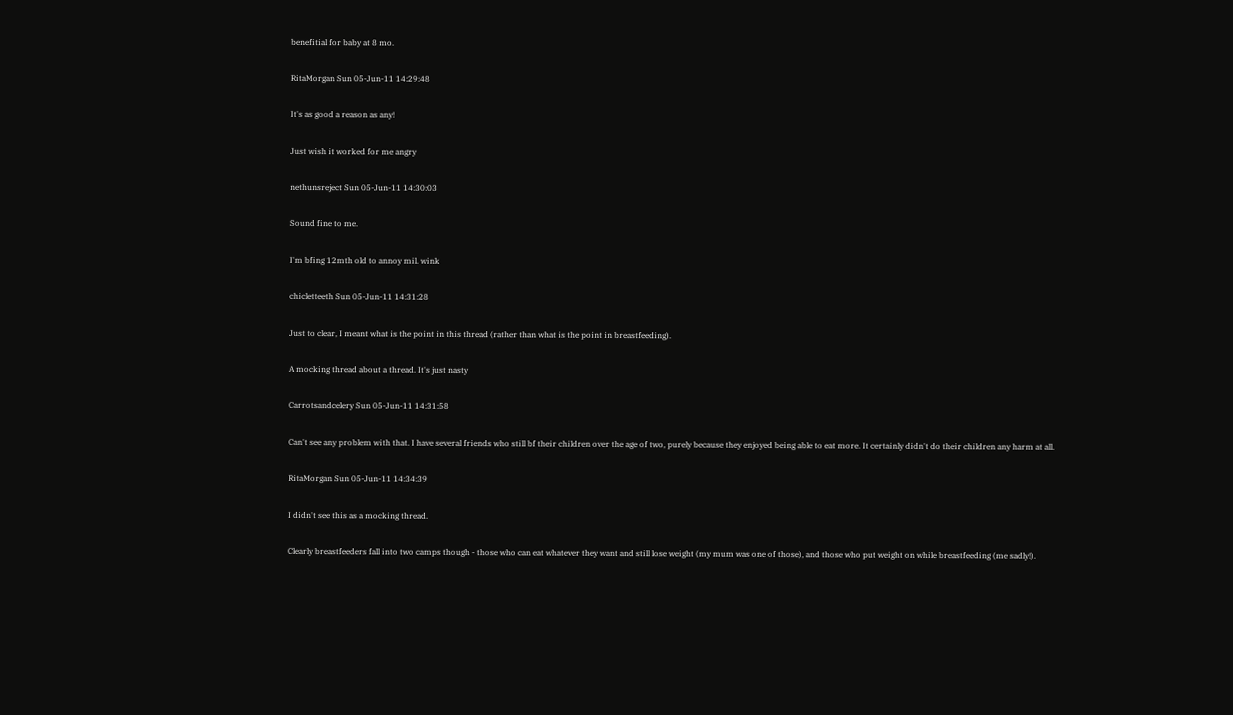benefitial for baby at 8 mo.

RitaMorgan Sun 05-Jun-11 14:29:48

It's as good a reason as any!

Just wish it worked for me angry

nethunsreject Sun 05-Jun-11 14:30:03

Sound fine to me.

I'm bfing 12mth old to annoy mil. wink

chicletteeth Sun 05-Jun-11 14:31:28

Just to clear, I meant what is the point in this thread (rather than what is the point in breastfeeding).

A mocking thread about a thread. It's just nasty

Carrotsandcelery Sun 05-Jun-11 14:31:58

Can't see any problem with that. I have several friends who still bf their children over the age of two, purely because they enjoyed being able to eat more. It certainly didn't do their children any harm at all.

RitaMorgan Sun 05-Jun-11 14:34:39

I didn't see this as a mocking thread.

Clearly breastfeeders fall into two camps though - those who can eat whatever they want and still lose weight (my mum was one of those), and those who put weight on while breastfeeding (me sadly!).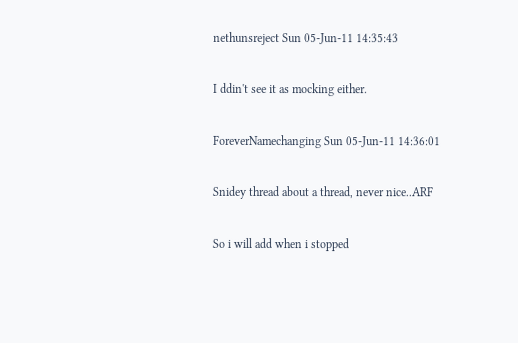nethunsreject Sun 05-Jun-11 14:35:43

I ddin't see it as mocking either.

ForeverNamechanging Sun 05-Jun-11 14:36:01

Snidey thread about a thread, never nice..ARF

So i will add when i stopped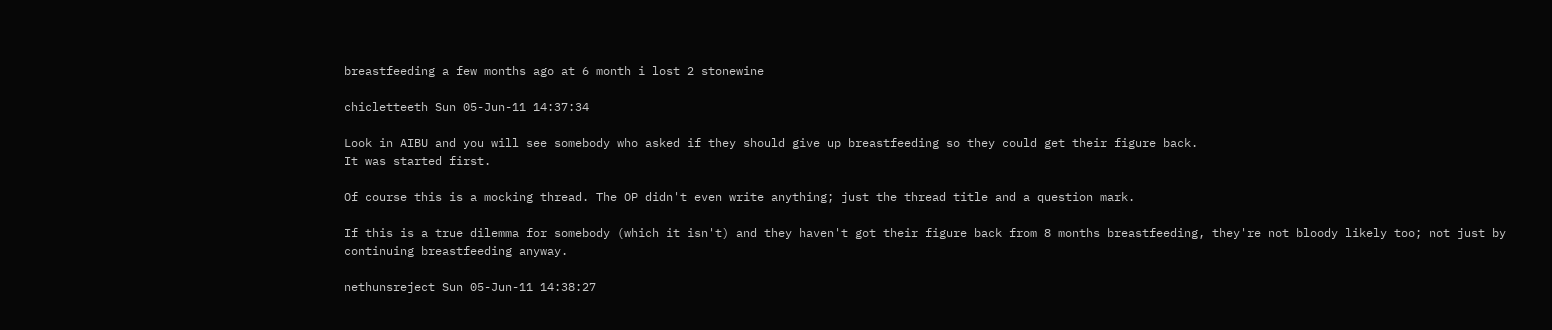breastfeeding a few months ago at 6 month i lost 2 stonewine

chicletteeth Sun 05-Jun-11 14:37:34

Look in AIBU and you will see somebody who asked if they should give up breastfeeding so they could get their figure back.
It was started first.

Of course this is a mocking thread. The OP didn't even write anything; just the thread title and a question mark.

If this is a true dilemma for somebody (which it isn't) and they haven't got their figure back from 8 months breastfeeding, they're not bloody likely too; not just by continuing breastfeeding anyway.

nethunsreject Sun 05-Jun-11 14:38:27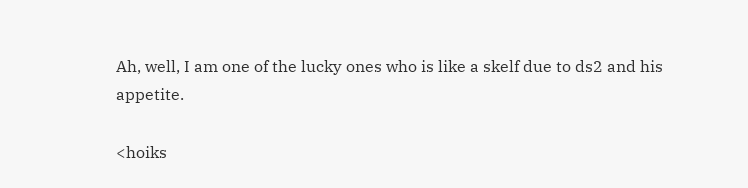Ah, well, I am one of the lucky ones who is like a skelf due to ds2 and his appetite.

<hoiks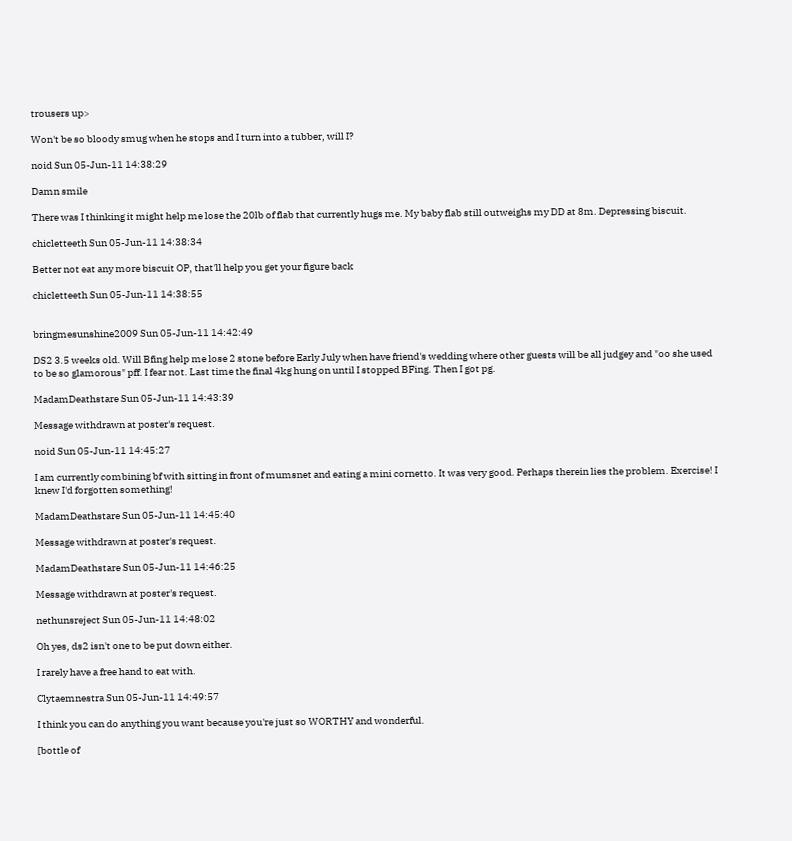trousers up>

Won't be so bloody smug when he stops and I turn into a tubber, will I?

noid Sun 05-Jun-11 14:38:29

Damn smile

There was I thinking it might help me lose the 20lb of flab that currently hugs me. My baby flab still outweighs my DD at 8m. Depressing biscuit.

chicletteeth Sun 05-Jun-11 14:38:34

Better not eat any more biscuit OP, that'll help you get your figure back

chicletteeth Sun 05-Jun-11 14:38:55


bringmesunshine2009 Sun 05-Jun-11 14:42:49

DS2 3.5 weeks old. Will Bfing help me lose 2 stone before Early July when have friend's wedding where other guests will be all judgey and "oo she used to be so glamorous" pff. I fear not. Last time the final 4kg hung on until I stopped BFing. Then I got pg.

MadamDeathstare Sun 05-Jun-11 14:43:39

Message withdrawn at poster's request.

noid Sun 05-Jun-11 14:45:27

I am currently combining bf with sitting in front of mumsnet and eating a mini cornetto. It was very good. Perhaps therein lies the problem. Exercise! I knew I'd forgotten something!

MadamDeathstare Sun 05-Jun-11 14:45:40

Message withdrawn at poster's request.

MadamDeathstare Sun 05-Jun-11 14:46:25

Message withdrawn at poster's request.

nethunsreject Sun 05-Jun-11 14:48:02

Oh yes, ds2 isn't one to be put down either.

I rarely have a free hand to eat with.

Clytaemnestra Sun 05-Jun-11 14:49:57

I think you can do anything you want because you're just so WORTHY and wonderful.

[bottle of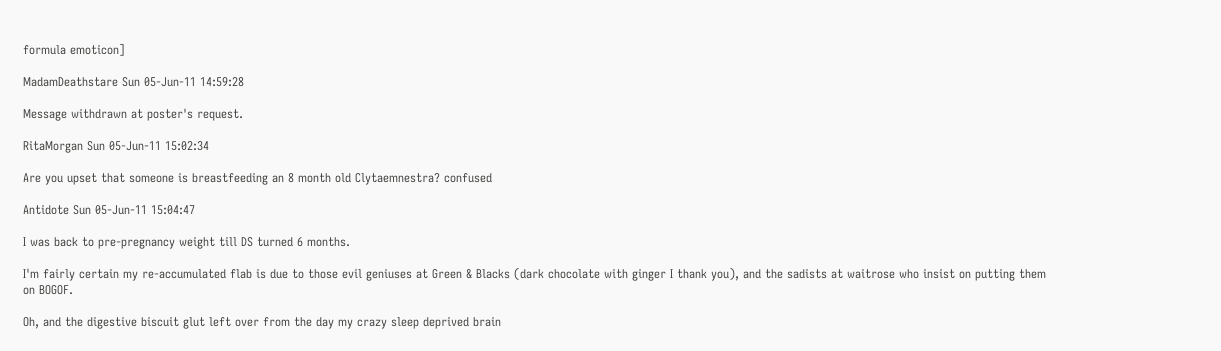formula emoticon]

MadamDeathstare Sun 05-Jun-11 14:59:28

Message withdrawn at poster's request.

RitaMorgan Sun 05-Jun-11 15:02:34

Are you upset that someone is breastfeeding an 8 month old Clytaemnestra? confused

Antidote Sun 05-Jun-11 15:04:47

I was back to pre-pregnancy weight till DS turned 6 months.

I'm fairly certain my re-accumulated flab is due to those evil geniuses at Green & Blacks (dark chocolate with ginger I thank you), and the sadists at waitrose who insist on putting them on BOGOF.

Oh, and the digestive biscuit glut left over from the day my crazy sleep deprived brain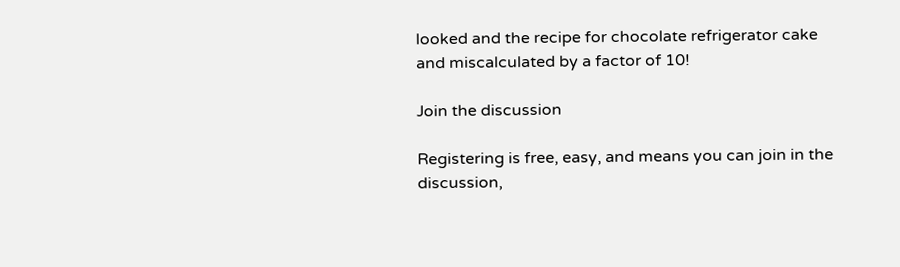looked and the recipe for chocolate refrigerator cake and miscalculated by a factor of 10!

Join the discussion

Registering is free, easy, and means you can join in the discussion,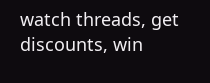watch threads, get discounts, win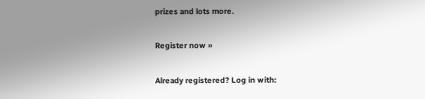prizes and lots more.

Register now »

Already registered? Log in with: